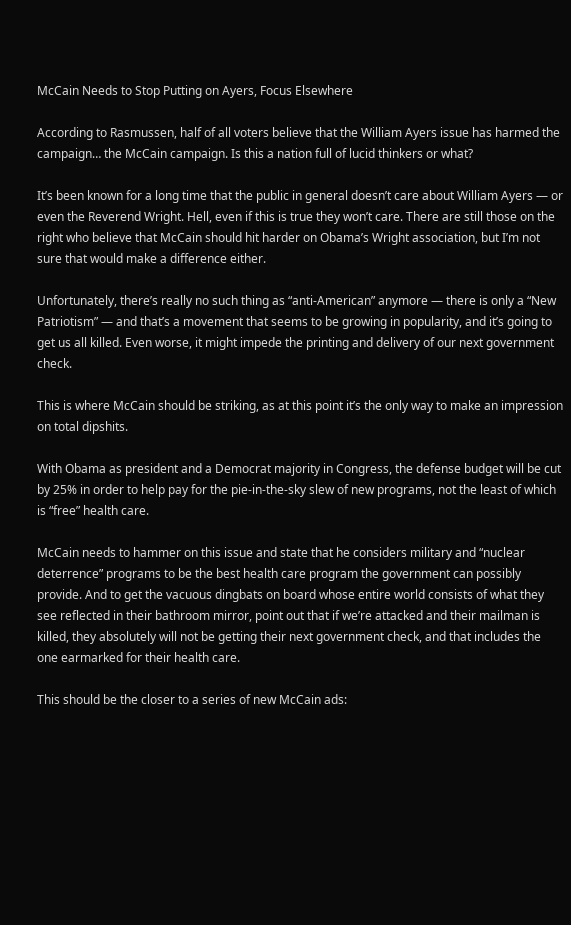McCain Needs to Stop Putting on Ayers, Focus Elsewhere

According to Rasmussen, half of all voters believe that the William Ayers issue has harmed the campaign… the McCain campaign. Is this a nation full of lucid thinkers or what?

It’s been known for a long time that the public in general doesn’t care about William Ayers — or even the Reverend Wright. Hell, even if this is true they won’t care. There are still those on the right who believe that McCain should hit harder on Obama’s Wright association, but I’m not sure that would make a difference either.

Unfortunately, there’s really no such thing as “anti-American” anymore — there is only a “New Patriotism” — and that’s a movement that seems to be growing in popularity, and it’s going to get us all killed. Even worse, it might impede the printing and delivery of our next government check.

This is where McCain should be striking, as at this point it’s the only way to make an impression on total dipshits.

With Obama as president and a Democrat majority in Congress, the defense budget will be cut by 25% in order to help pay for the pie-in-the-sky slew of new programs, not the least of which is “free” health care.

McCain needs to hammer on this issue and state that he considers military and “nuclear deterrence” programs to be the best health care program the government can possibly provide. And to get the vacuous dingbats on board whose entire world consists of what they see reflected in their bathroom mirror, point out that if we’re attacked and their mailman is killed, they absolutely will not be getting their next government check, and that includes the one earmarked for their health care.

This should be the closer to a series of new McCain ads: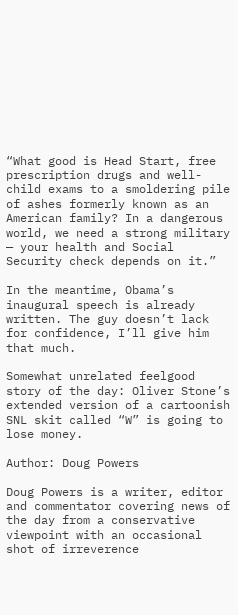“What good is Head Start, free prescription drugs and well-child exams to a smoldering pile of ashes formerly known as an American family? In a dangerous world, we need a strong military — your health and Social Security check depends on it.”

In the meantime, Obama’s inaugural speech is already written. The guy doesn’t lack for confidence, I’ll give him that much.

Somewhat unrelated feelgood story of the day: Oliver Stone’s extended version of a cartoonish SNL skit called “W” is going to lose money.

Author: Doug Powers

Doug Powers is a writer, editor and commentator covering news of the day from a conservative viewpoint with an occasional shot of irreverence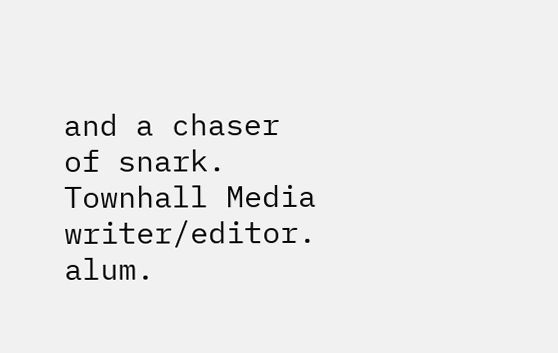and a chaser of snark. Townhall Media writer/editor. alum.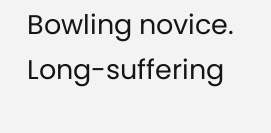Bowling novice. Long-suffering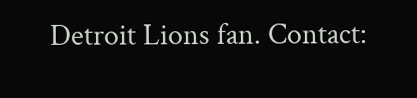Detroit Lions fan. Contact: